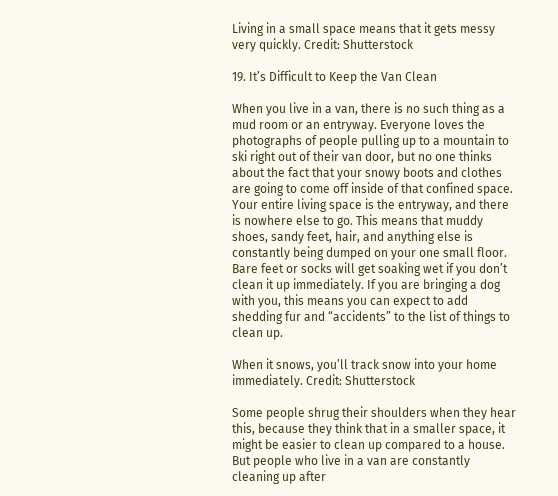Living in a small space means that it gets messy very quickly. Credit: Shutterstock

19. It’s Difficult to Keep the Van Clean

When you live in a van, there is no such thing as a mud room or an entryway. Everyone loves the photographs of people pulling up to a mountain to ski right out of their van door, but no one thinks about the fact that your snowy boots and clothes are going to come off inside of that confined space. Your entire living space is the entryway, and there is nowhere else to go. This means that muddy shoes, sandy feet, hair, and anything else is constantly being dumped on your one small floor. Bare feet or socks will get soaking wet if you don’t clean it up immediately. If you are bringing a dog with you, this means you can expect to add shedding fur and “accidents” to the list of things to clean up.

When it snows, you’ll track snow into your home immediately. Credit: Shutterstock

Some people shrug their shoulders when they hear this, because they think that in a smaller space, it might be easier to clean up compared to a house. But people who live in a van are constantly cleaning up after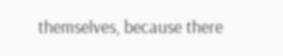themselves, because there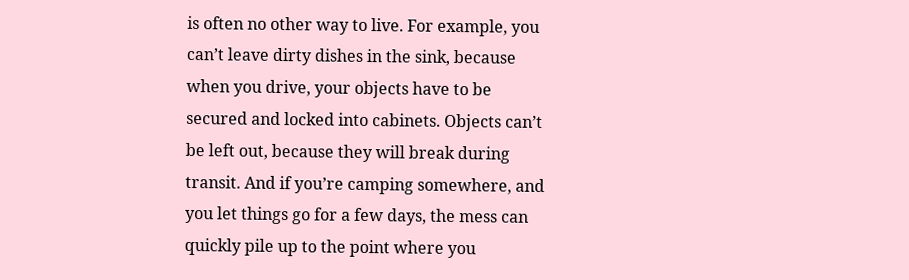is often no other way to live. For example, you can’t leave dirty dishes in the sink, because when you drive, your objects have to be secured and locked into cabinets. Objects can’t be left out, because they will break during transit. And if you’re camping somewhere, and you let things go for a few days, the mess can quickly pile up to the point where you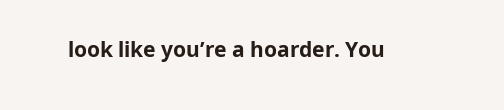look like you’re a hoarder. You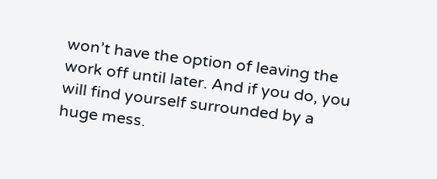won’t have the option of leaving the work off until later. And if you do, you will find yourself surrounded by a huge mess.